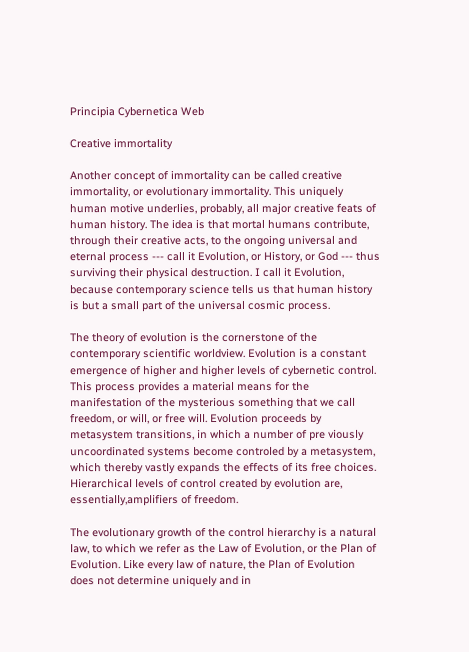Principia Cybernetica Web

Creative immortality

Another concept of immortality can be called creative immortality, or evolutionary immortality. This uniquely human motive underlies, probably, all major creative feats of human history. The idea is that mortal humans contribute, through their creative acts, to the ongoing universal and eternal process --- call it Evolution, or History, or God --- thus surviving their physical destruction. I call it Evolution, because contemporary science tells us that human history is but a small part of the universal cosmic process.

The theory of evolution is the cornerstone of the contemporary scientific worldview. Evolution is a constant emergence of higher and higher levels of cybernetic control. This process provides a material means for the manifestation of the mysterious something that we call freedom, or will, or free will. Evolution proceeds by metasystem transitions, in which a number of pre viously uncoordinated systems become controled by a metasystem, which thereby vastly expands the effects of its free choices. Hierarchical levels of control created by evolution are, essentially,amplifiers of freedom.

The evolutionary growth of the control hierarchy is a natural law, to which we refer as the Law of Evolution, or the Plan of Evolution. Like every law of nature, the Plan of Evolution does not determine uniquely and in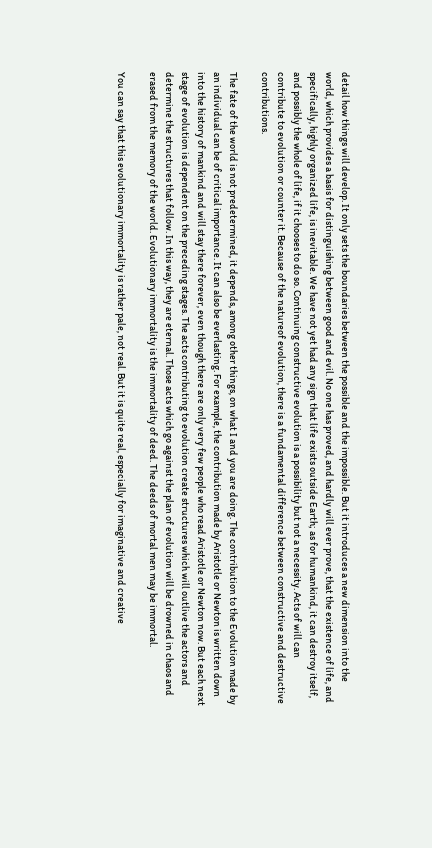detail how things will develop. It only sets the boundaries between the possible and the impossible. But it introduces a new dimension into the world, which provides a basis for distinguishing between good and evil. No one has proved, and hardly will ever prove, that the existence of life, and specifically, highly organized life, is inevitable. We have not yet had any sign that life exists outside Earth; as for humankind, it can destroy itself, and possibly the whole of life, if it chooses to do so. Continuing constructive evolution is a possibility but not a necessity. Acts of will can contribute to evolution or counter it. Because of the natureof evolution, there is a fundamental difference between constructive and destructive contributions.

The fate of the world is not predetermined, it depends, among other things, on what I and you are doing. The contribution to the Evolution made by an individual can be of critical importance. It can also be everlasting. For example, the contribution made by Aristotle or Newton is written down into the history of mankind and will stay there forever, even though there are only very few people who read Aristotle or Newton now. But each next stage of evolution is dependent on the preceding stages. The acts contributing to evolution create structures which will outlive the actors and determine the structures that follow. In this way, they are eternal. Those acts which go against the plan of evolution will be drowned in chaos and erased from the memory of the world. Evolutionary immortality is the immortality of deed. The deeds of mortal men may be immortal.

You can say that this evolutionary immortality is rather pale, not real. But it is quite real, especially for imaginative and creative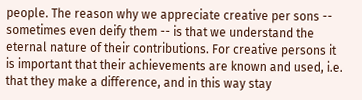people. The reason why we appreciate creative per sons -- sometimes even deify them -- is that we understand the eternal nature of their contributions. For creative persons it is important that their achievements are known and used, i.e. that they make a difference, and in this way stay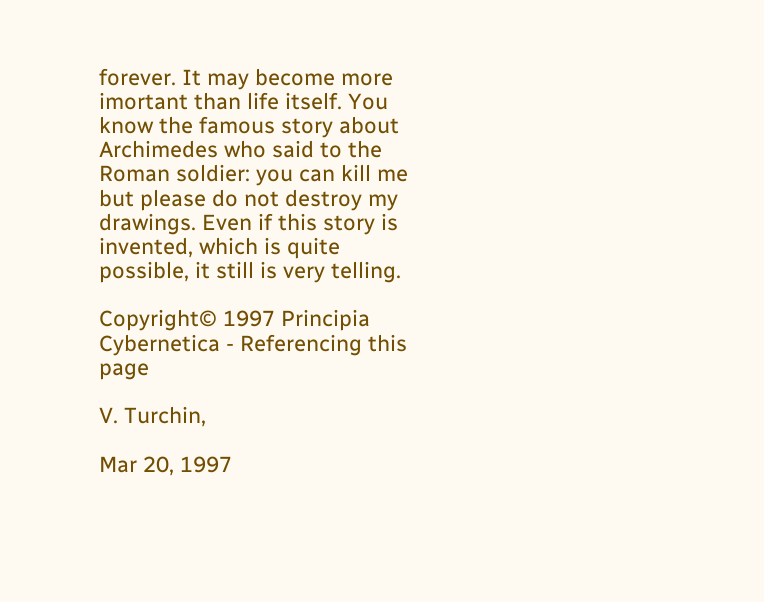forever. It may become more imortant than life itself. You know the famous story about Archimedes who said to the Roman soldier: you can kill me but please do not destroy my drawings. Even if this story is invented, which is quite possible, it still is very telling.

Copyright© 1997 Principia Cybernetica - Referencing this page

V. Turchin,

Mar 20, 1997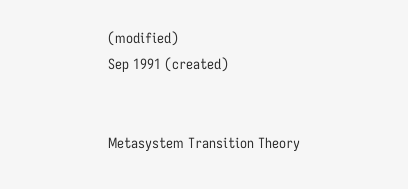(modified)
Sep 1991 (created)


Metasystem Transition Theory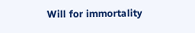Will for immortality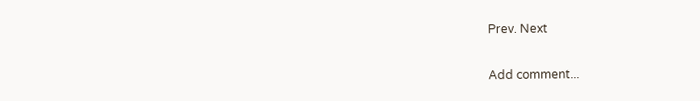Prev. Next


Add comment...